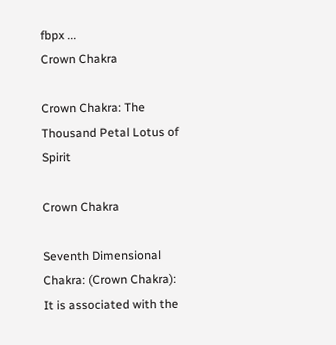fbpx ...
Crown Chakra

Crown Chakra: The Thousand Petal Lotus of Spirit

Crown Chakra

Seventh Dimensional Chakra: (Crown Chakra):
It is associated with the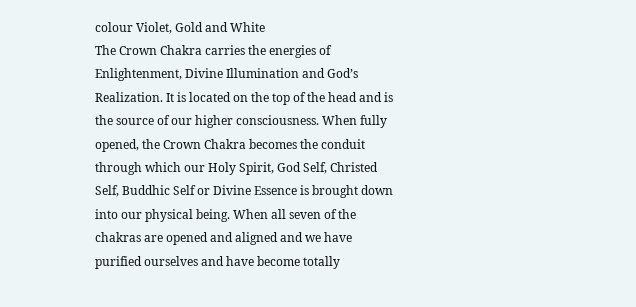colour Violet, Gold and White
The Crown Chakra carries the energies of Enlightenment, Divine Illumination and God’s Realization. It is located on the top of the head and is the source of our higher consciousness. When fully opened, the Crown Chakra becomes the conduit through which our Holy Spirit, God Self, Christed Self, Buddhic Self or Divine Essence is brought down into our physical being. When all seven of the chakras are opened and aligned and we have purified ourselves and have become totally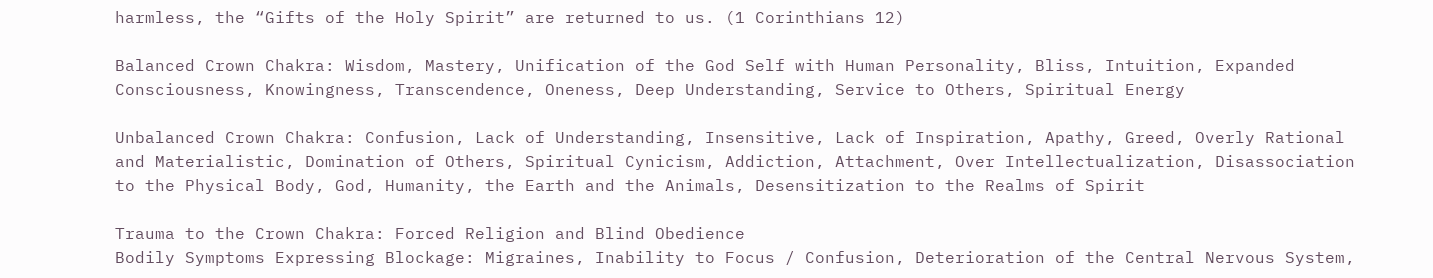harmless, the “Gifts of the Holy Spirit” are returned to us. (1 Corinthians 12)

Balanced Crown Chakra: Wisdom, Mastery, Unification of the God Self with Human Personality, Bliss, Intuition, Expanded Consciousness, Knowingness, Transcendence, Oneness, Deep Understanding, Service to Others, Spiritual Energy

Unbalanced Crown Chakra: Confusion, Lack of Understanding, Insensitive, Lack of Inspiration, Apathy, Greed, Overly Rational and Materialistic, Domination of Others, Spiritual Cynicism, Addiction, Attachment, Over Intellectualization, Disassociation to the Physical Body, God, Humanity, the Earth and the Animals, Desensitization to the Realms of Spirit

Trauma to the Crown Chakra: Forced Religion and Blind Obedience
Bodily Symptoms Expressing Blockage: Migraines, Inability to Focus / Confusion, Deterioration of the Central Nervous System,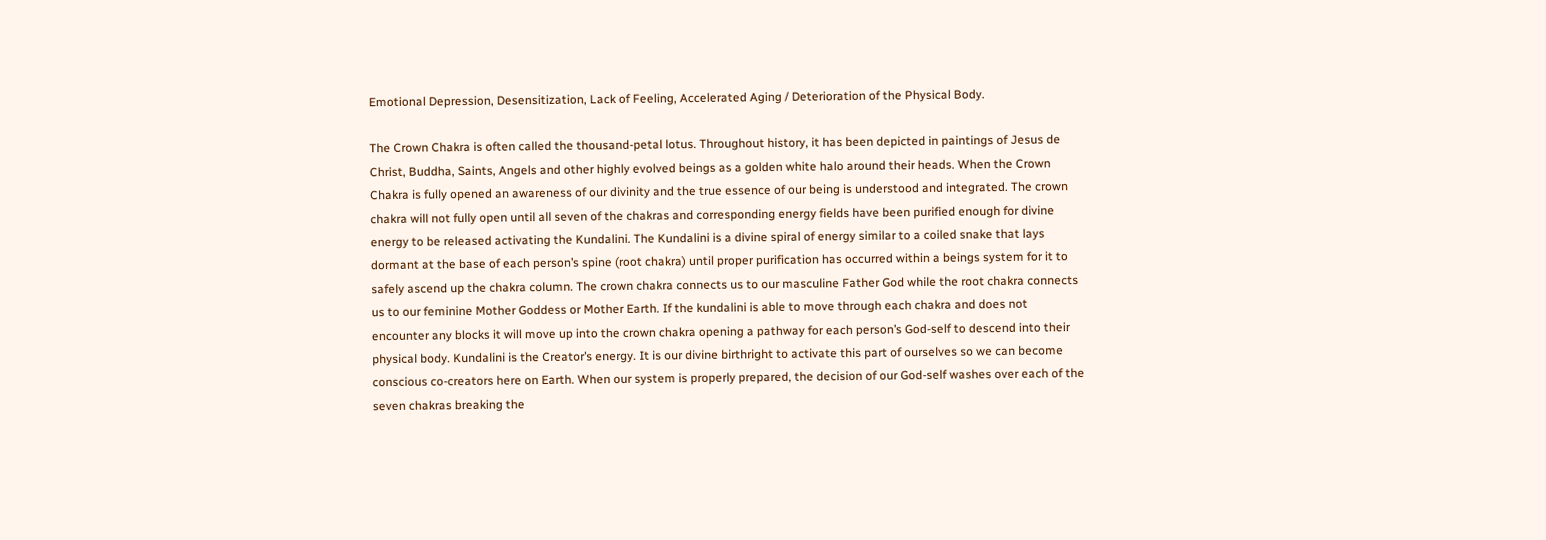Emotional Depression, Desensitization, Lack of Feeling, Accelerated Aging / Deterioration of the Physical Body.

The Crown Chakra is often called the thousand-petal lotus. Throughout history, it has been depicted in paintings of Jesus de Christ, Buddha, Saints, Angels and other highly evolved beings as a golden white halo around their heads. When the Crown Chakra is fully opened an awareness of our divinity and the true essence of our being is understood and integrated. The crown chakra will not fully open until all seven of the chakras and corresponding energy fields have been purified enough for divine energy to be released activating the Kundalini. The Kundalini is a divine spiral of energy similar to a coiled snake that lays dormant at the base of each person’s spine (root chakra) until proper purification has occurred within a beings system for it to safely ascend up the chakra column. The crown chakra connects us to our masculine Father God while the root chakra connects us to our feminine Mother Goddess or Mother Earth. If the kundalini is able to move through each chakra and does not encounter any blocks it will move up into the crown chakra opening a pathway for each person’s God-self to descend into their physical body. Kundalini is the Creator’s energy. It is our divine birthright to activate this part of ourselves so we can become conscious co-creators here on Earth. When our system is properly prepared, the decision of our God-self washes over each of the seven chakras breaking the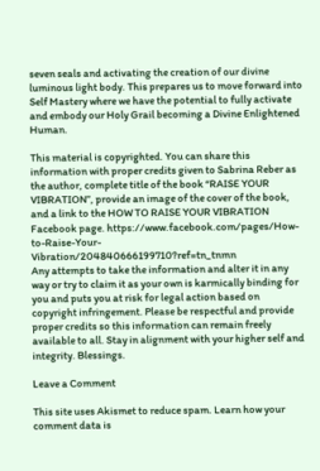seven seals and activating the creation of our divine luminous light body. This prepares us to move forward into Self Mastery where we have the potential to fully activate and embody our Holy Grail becoming a Divine Enlightened Human.

This material is copyrighted. You can share this information with proper credits given to Sabrina Reber as the author, complete title of the book “RAISE YOUR VIBRATION”, provide an image of the cover of the book, and a link to the HOW TO RAISE YOUR VIBRATION Facebook page. https://www.facebook.com/pages/How-to-Raise-Your-Vibration/204840666199710?ref=tn_tnmn
Any attempts to take the information and alter it in any way or try to claim it as your own is karmically binding for you and puts you at risk for legal action based on copyright infringement. Please be respectful and provide proper credits so this information can remain freely available to all. Stay in alignment with your higher self and integrity. Blessings.

Leave a Comment

This site uses Akismet to reduce spam. Learn how your comment data is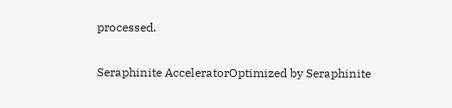processed.

Seraphinite AcceleratorOptimized by Seraphinite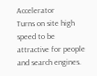Accelerator
Turns on site high speed to be attractive for people and search engines.